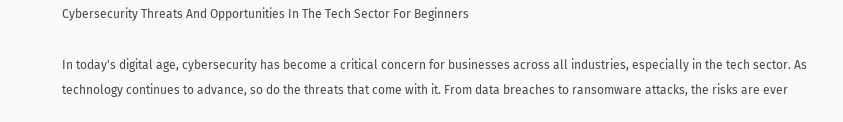Cybersecurity Threats And Opportunities In The Tech Sector For Beginners

In today's digital age, cybersecurity has become a critical concern for businesses across all industries, especially in the tech sector. As technology continues to advance, so do the threats that come with it. From data breaches to ransomware attacks, the risks are ever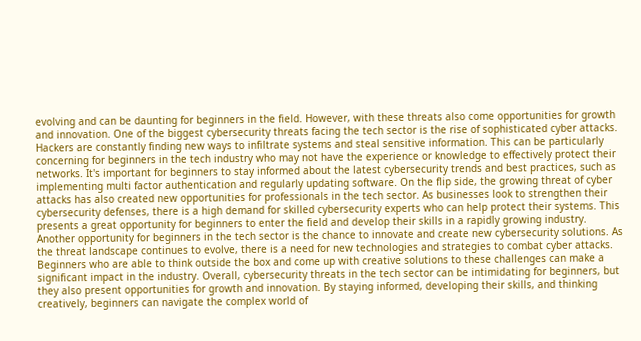evolving and can be daunting for beginners in the field. However, with these threats also come opportunities for growth and innovation. One of the biggest cybersecurity threats facing the tech sector is the rise of sophisticated cyber attacks. Hackers are constantly finding new ways to infiltrate systems and steal sensitive information. This can be particularly concerning for beginners in the tech industry who may not have the experience or knowledge to effectively protect their networks. It's important for beginners to stay informed about the latest cybersecurity trends and best practices, such as implementing multi factor authentication and regularly updating software. On the flip side, the growing threat of cyber attacks has also created new opportunities for professionals in the tech sector. As businesses look to strengthen their cybersecurity defenses, there is a high demand for skilled cybersecurity experts who can help protect their systems. This presents a great opportunity for beginners to enter the field and develop their skills in a rapidly growing industry. Another opportunity for beginners in the tech sector is the chance to innovate and create new cybersecurity solutions. As the threat landscape continues to evolve, there is a need for new technologies and strategies to combat cyber attacks. Beginners who are able to think outside the box and come up with creative solutions to these challenges can make a significant impact in the industry. Overall, cybersecurity threats in the tech sector can be intimidating for beginners, but they also present opportunities for growth and innovation. By staying informed, developing their skills, and thinking creatively, beginners can navigate the complex world of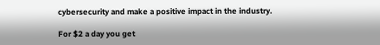cybersecurity and make a positive impact in the industry.

For $2 a day you get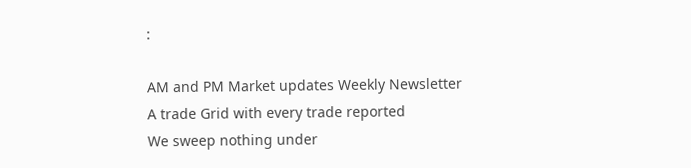:

AM and PM Market updates Weekly Newsletter
A trade Grid with every trade reported
We sweep nothing under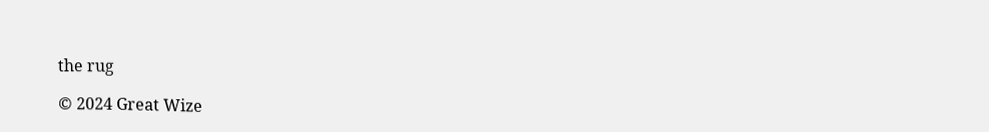the rug

© 2024 Great Wize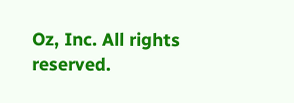Oz, Inc. All rights reserved.